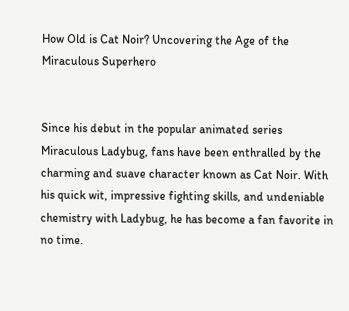How Old is Cat Noir? Uncovering the Age of the Miraculous Superhero


Since his debut in the popular animated series Miraculous Ladybug, fans have been enthralled by the charming and suave character known as Cat Noir. With his quick wit, impressive fighting skills, and undeniable chemistry with Ladybug, he has become a fan favorite in no time.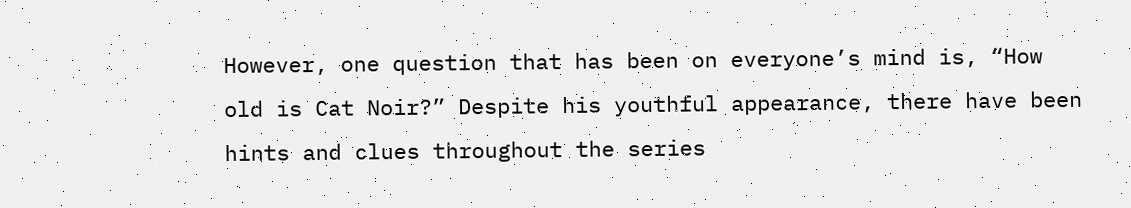However, one question that has been on everyone’s mind is, “How old is Cat Noir?” Despite his youthful appearance, there have been hints and clues throughout the series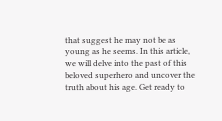that suggest he may not be as young as he seems. In this article, we will delve into the past of this beloved superhero and uncover the truth about his age. Get ready to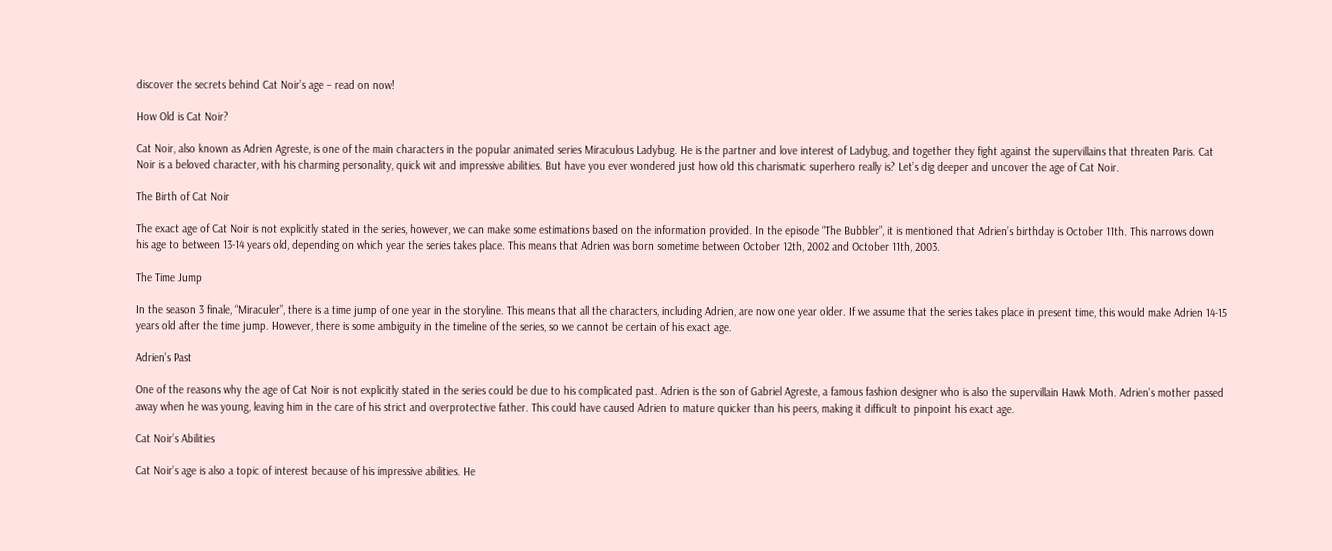discover the secrets behind Cat Noir’s age – read on now!

How Old is Cat Noir?

Cat Noir, also known as Adrien Agreste, is one of the main characters in the popular animated series Miraculous Ladybug. He is the partner and love interest of Ladybug, and together they fight against the supervillains that threaten Paris. Cat Noir is a beloved character, with his charming personality, quick wit and impressive abilities. But have you ever wondered just how old this charismatic superhero really is? Let’s dig deeper and uncover the age of Cat Noir.

The Birth of Cat Noir

The exact age of Cat Noir is not explicitly stated in the series, however, we can make some estimations based on the information provided. In the episode “The Bubbler”, it is mentioned that Adrien’s birthday is October 11th. This narrows down his age to between 13-14 years old, depending on which year the series takes place. This means that Adrien was born sometime between October 12th, 2002 and October 11th, 2003.

The Time Jump

In the season 3 finale, “Miraculer”, there is a time jump of one year in the storyline. This means that all the characters, including Adrien, are now one year older. If we assume that the series takes place in present time, this would make Adrien 14-15 years old after the time jump. However, there is some ambiguity in the timeline of the series, so we cannot be certain of his exact age.

Adrien’s Past

One of the reasons why the age of Cat Noir is not explicitly stated in the series could be due to his complicated past. Adrien is the son of Gabriel Agreste, a famous fashion designer who is also the supervillain Hawk Moth. Adrien’s mother passed away when he was young, leaving him in the care of his strict and overprotective father. This could have caused Adrien to mature quicker than his peers, making it difficult to pinpoint his exact age.

Cat Noir’s Abilities

Cat Noir’s age is also a topic of interest because of his impressive abilities. He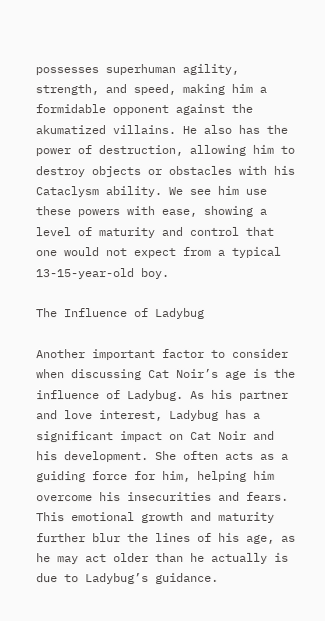possesses superhuman agility, strength, and speed, making him a formidable opponent against the akumatized villains. He also has the power of destruction, allowing him to destroy objects or obstacles with his Cataclysm ability. We see him use these powers with ease, showing a level of maturity and control that one would not expect from a typical 13-15-year-old boy.

The Influence of Ladybug

Another important factor to consider when discussing Cat Noir’s age is the influence of Ladybug. As his partner and love interest, Ladybug has a significant impact on Cat Noir and his development. She often acts as a guiding force for him, helping him overcome his insecurities and fears. This emotional growth and maturity further blur the lines of his age, as he may act older than he actually is due to Ladybug’s guidance.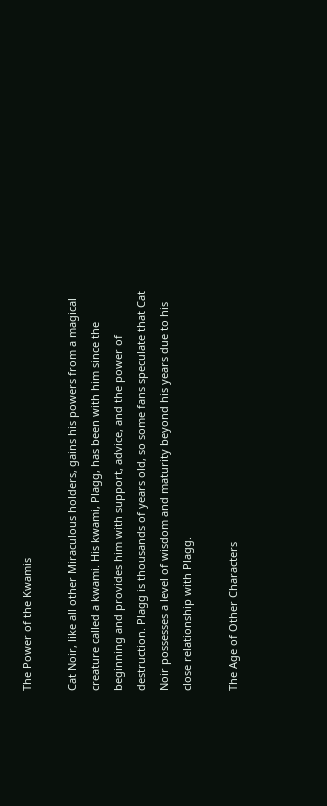The Power of the Kwamis

Cat Noir, like all other Miraculous holders, gains his powers from a magical creature called a kwami. His kwami, Plagg, has been with him since the beginning and provides him with support, advice, and the power of destruction. Plagg is thousands of years old, so some fans speculate that Cat Noir possesses a level of wisdom and maturity beyond his years due to his close relationship with Plagg.

The Age of Other Characters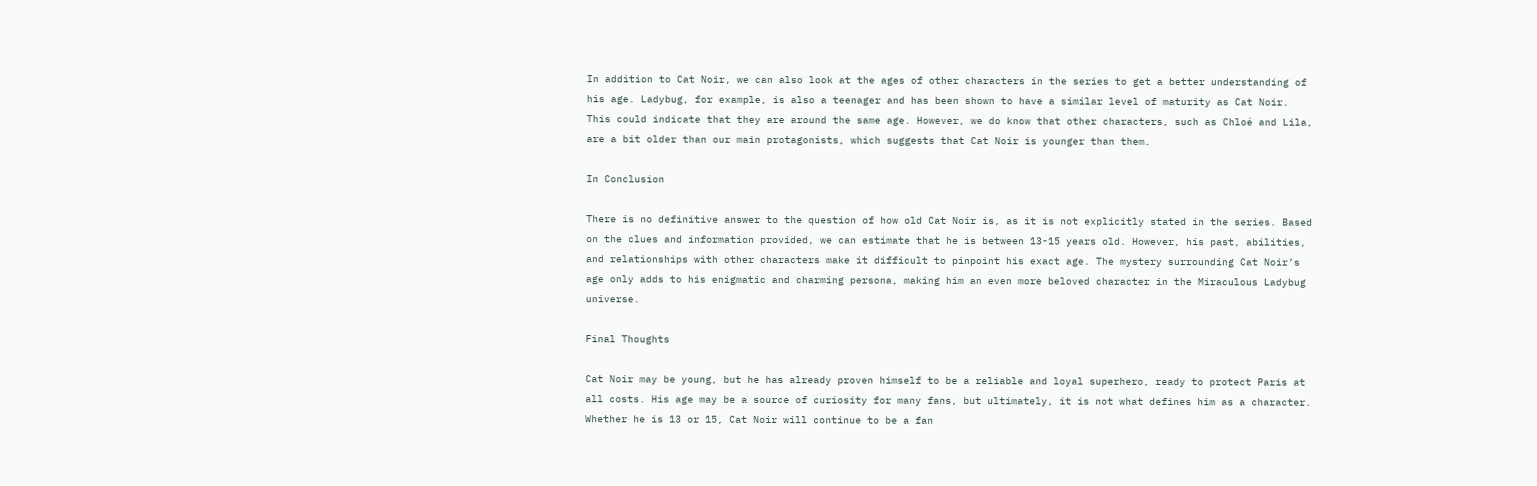In addition to Cat Noir, we can also look at the ages of other characters in the series to get a better understanding of his age. Ladybug, for example, is also a teenager and has been shown to have a similar level of maturity as Cat Noir. This could indicate that they are around the same age. However, we do know that other characters, such as Chloé and Lila, are a bit older than our main protagonists, which suggests that Cat Noir is younger than them.

In Conclusion

There is no definitive answer to the question of how old Cat Noir is, as it is not explicitly stated in the series. Based on the clues and information provided, we can estimate that he is between 13-15 years old. However, his past, abilities, and relationships with other characters make it difficult to pinpoint his exact age. The mystery surrounding Cat Noir’s age only adds to his enigmatic and charming persona, making him an even more beloved character in the Miraculous Ladybug universe.

Final Thoughts

Cat Noir may be young, but he has already proven himself to be a reliable and loyal superhero, ready to protect Paris at all costs. His age may be a source of curiosity for many fans, but ultimately, it is not what defines him as a character. Whether he is 13 or 15, Cat Noir will continue to be a fan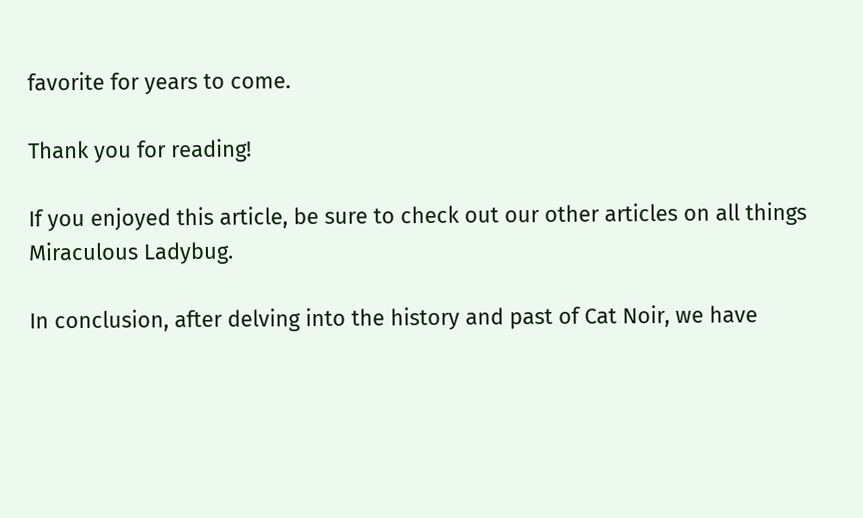favorite for years to come.

Thank you for reading!

If you enjoyed this article, be sure to check out our other articles on all things Miraculous Ladybug.

In conclusion, after delving into the history and past of Cat Noir, we have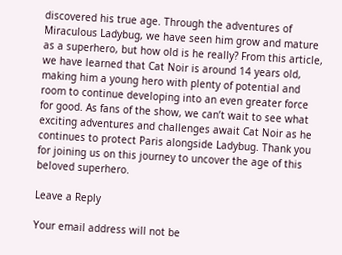discovered his true age. Through the adventures of Miraculous Ladybug, we have seen him grow and mature as a superhero, but how old is he really? From this article, we have learned that Cat Noir is around 14 years old, making him a young hero with plenty of potential and room to continue developing into an even greater force for good. As fans of the show, we can’t wait to see what exciting adventures and challenges await Cat Noir as he continues to protect Paris alongside Ladybug. Thank you for joining us on this journey to uncover the age of this beloved superhero.

Leave a Reply

Your email address will not be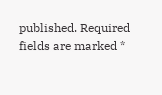published. Required fields are marked *